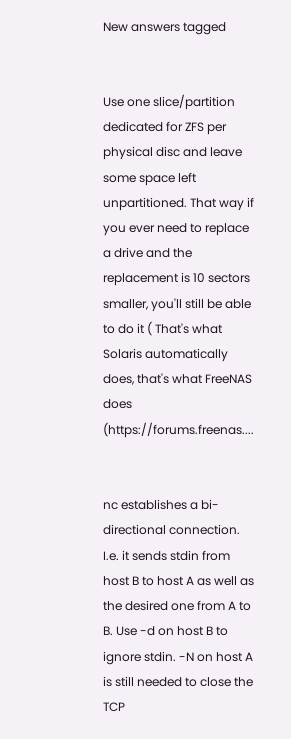New answers tagged


Use one slice/partition dedicated for ZFS per physical disc and leave some space left unpartitioned. That way if you ever need to replace a drive and the replacement is 10 sectors smaller, you'll still be able to do it ( That's what Solaris automatically does, that's what FreeNAS does (https://forums.freenas....


nc establishes a bi-directional connection. I.e. it sends stdin from host B to host A as well as the desired one from A to B. Use -d on host B to ignore stdin. -N on host A is still needed to close the TCP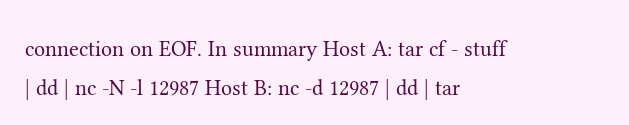connection on EOF. In summary Host A: tar cf - stuff | dd | nc -N -l 12987 Host B: nc -d 12987 | dd | tar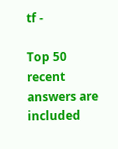tf -

Top 50 recent answers are included